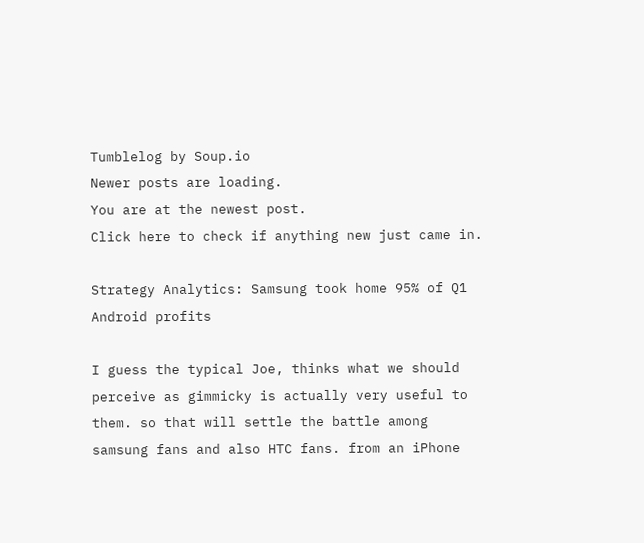Tumblelog by Soup.io
Newer posts are loading.
You are at the newest post.
Click here to check if anything new just came in.

Strategy Analytics: Samsung took home 95% of Q1 Android profits

I guess the typical Joe, thinks what we should perceive as gimmicky is actually very useful to them. so that will settle the battle among samsung fans and also HTC fans. from an iPhone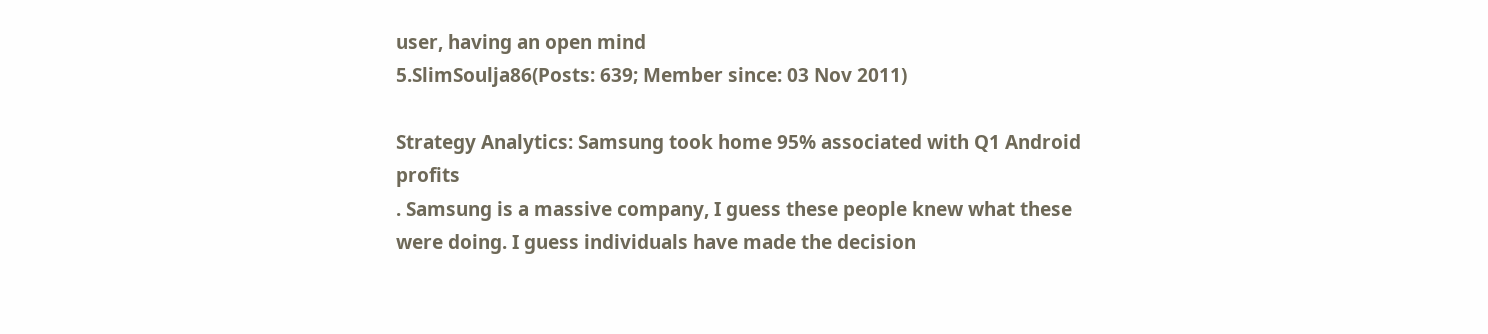user, having an open mind
5.SlimSoulja86(Posts: 639; Member since: 03 Nov 2011)

Strategy Analytics: Samsung took home 95% associated with Q1 Android profits
. Samsung is a massive company, I guess these people knew what these were doing. I guess individuals have made the decision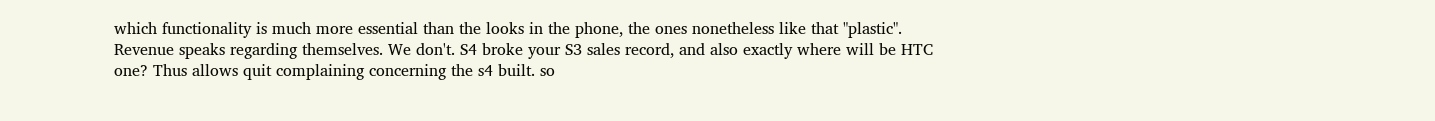which functionality is much more essential than the looks in the phone, the ones nonetheless like that "plastic". Revenue speaks regarding themselves. We don't. S4 broke your S3 sales record, and also exactly where will be HTC one? Thus allows quit complaining concerning the s4 built. so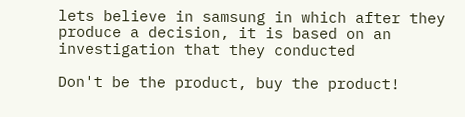lets believe in samsung in which after they produce a decision, it is based on an investigation that they conducted

Don't be the product, buy the product!